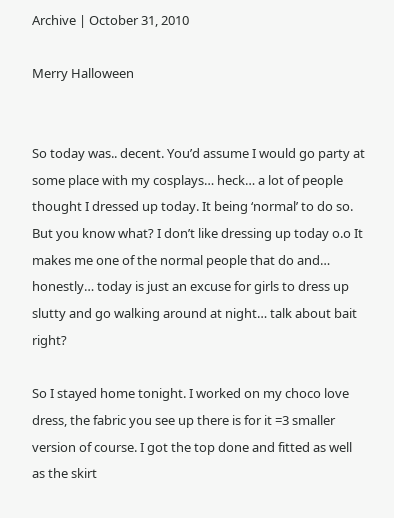Archive | October 31, 2010

Merry Halloween


So today was.. decent. You’d assume I would go party at some place with my cosplays… heck… a lot of people thought I dressed up today. It being ‘normal’ to do so. But you know what? I don’t like dressing up today o.o It makes me one of the normal people that do and… honestly… today is just an excuse for girls to dress up slutty and go walking around at night… talk about bait right?

So I stayed home tonight. I worked on my choco love dress, the fabric you see up there is for it =3 smaller version of course. I got the top done and fitted as well as the skirt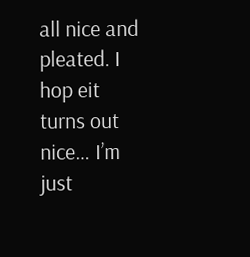all nice and pleated. I hop eit turns out nice… I’m just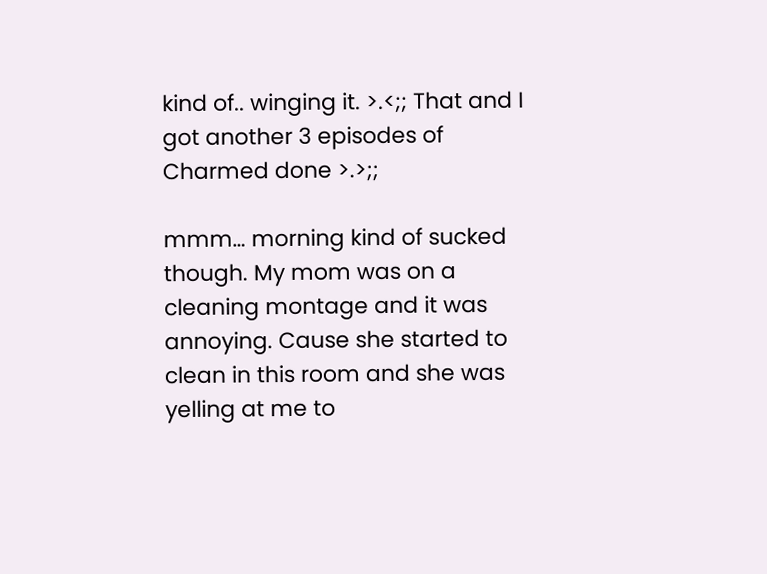kind of.. winging it. >.<;; That and I got another 3 episodes of Charmed done >.>;;

mmm… morning kind of sucked though. My mom was on a cleaning montage and it was annoying. Cause she started to clean in this room and she was yelling at me to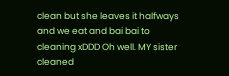clean but she leaves it halfways and we eat and bai bai to cleaning xDDD Oh well. MY sister cleaned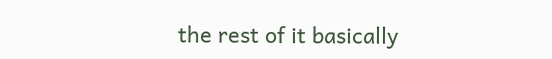the rest of it basically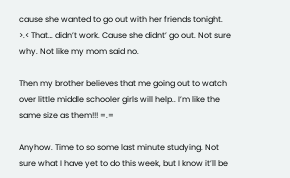cause she wanted to go out with her friends tonight. >.< That… didn’t work. Cause she didnt’ go out. Not sure why. Not like my mom said no.

Then my brother believes that me going out to watch over little middle schooler girls will help.. I’m like the same size as them!!! =.=

Anyhow. Time to so some last minute studying. Not sure what I have yet to do this week, but I know it’ll be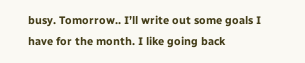busy. Tomorrow.. I’ll write out some goals I have for the month. I like going back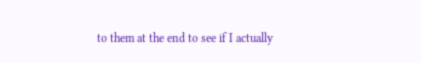to them at the end to see if I actually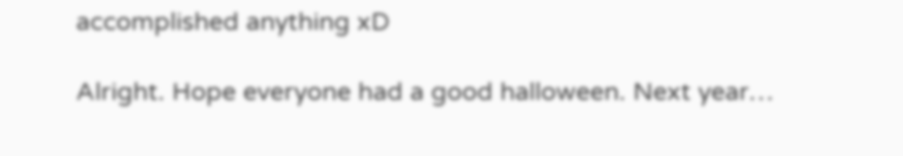accomplished anything xD

Alright. Hope everyone had a good halloween. Next year…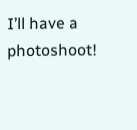I’ll have a photoshoot!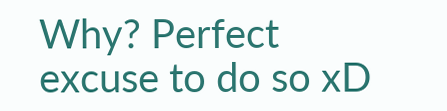Why? Perfect excuse to do so xD